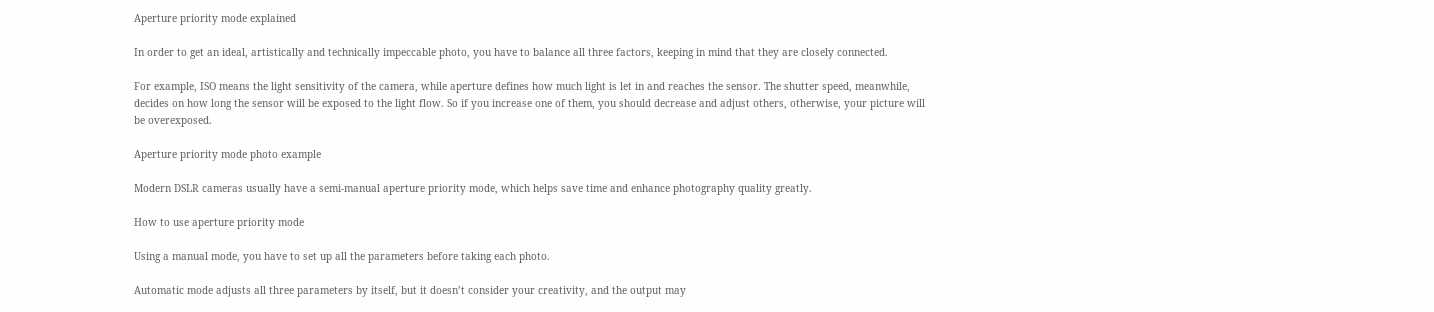Aperture priority mode explained

In order to get an ideal, artistically and technically impeccable photo, you have to balance all three factors, keeping in mind that they are closely connected.

For example, ISO means the light sensitivity of the camera, while aperture defines how much light is let in and reaches the sensor. The shutter speed, meanwhile, decides on how long the sensor will be exposed to the light flow. So if you increase one of them, you should decrease and adjust others, otherwise, your picture will be overexposed.

Aperture priority mode photo example

Modern DSLR cameras usually have a semi-manual aperture priority mode, which helps save time and enhance photography quality greatly.

How to use aperture priority mode

Using a manual mode, you have to set up all the parameters before taking each photo.

Automatic mode adjusts all three parameters by itself, but it doesn’t consider your creativity, and the output may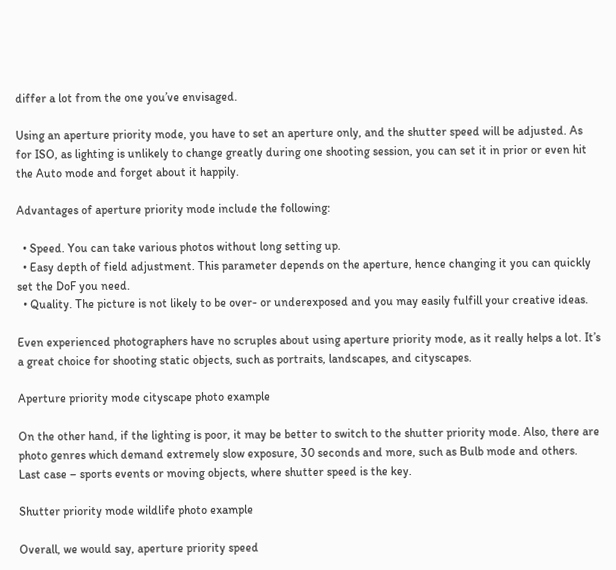differ a lot from the one you’ve envisaged.

Using an aperture priority mode, you have to set an aperture only, and the shutter speed will be adjusted. As for ISO, as lighting is unlikely to change greatly during one shooting session, you can set it in prior or even hit the Auto mode and forget about it happily.

Advantages of aperture priority mode include the following:

  • Speed. You can take various photos without long setting up.
  • Easy depth of field adjustment. This parameter depends on the aperture, hence changing it you can quickly set the DoF you need.
  • Quality. The picture is not likely to be over- or underexposed and you may easily fulfill your creative ideas.

Even experienced photographers have no scruples about using aperture priority mode, as it really helps a lot. It’s a great choice for shooting static objects, such as portraits, landscapes, and cityscapes.

Aperture priority mode cityscape photo example

On the other hand, if the lighting is poor, it may be better to switch to the shutter priority mode. Also, there are photo genres which demand extremely slow exposure, 30 seconds and more, such as Bulb mode and others. Last case – sports events or moving objects, where shutter speed is the key.

Shutter priority mode wildlife photo example

Overall, we would say, aperture priority speed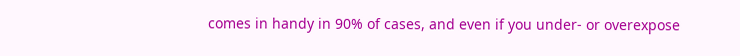comes in handy in 90% of cases, and even if you under- or overexpose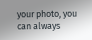your photo, you can always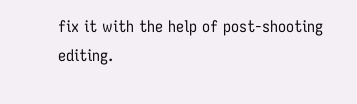fix it with the help of post-shooting editing.